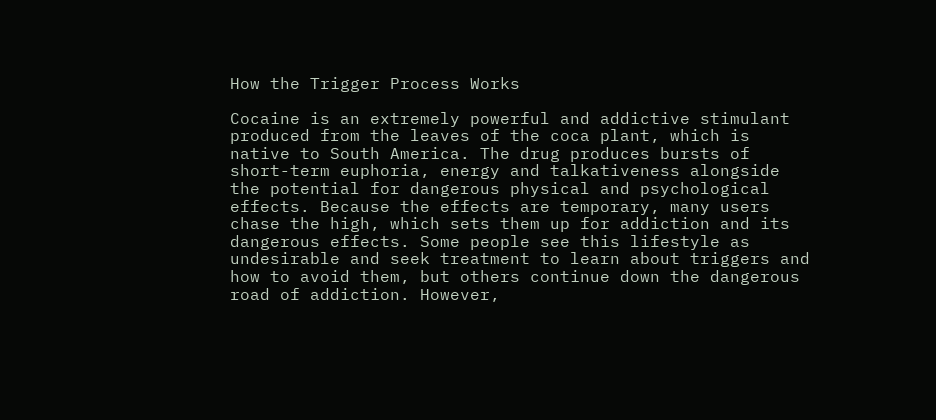How the Trigger Process Works

Cocaine is an extremely powerful and addictive stimulant produced from the leaves of the coca plant, which is native to South America. The drug produces bursts of short-term euphoria, energy and talkativeness alongside the potential for dangerous physical and psychological effects. Because the effects are temporary, many users chase the high, which sets them up for addiction and its dangerous effects. Some people see this lifestyle as undesirable and seek treatment to learn about triggers and how to avoid them, but others continue down the dangerous road of addiction. However,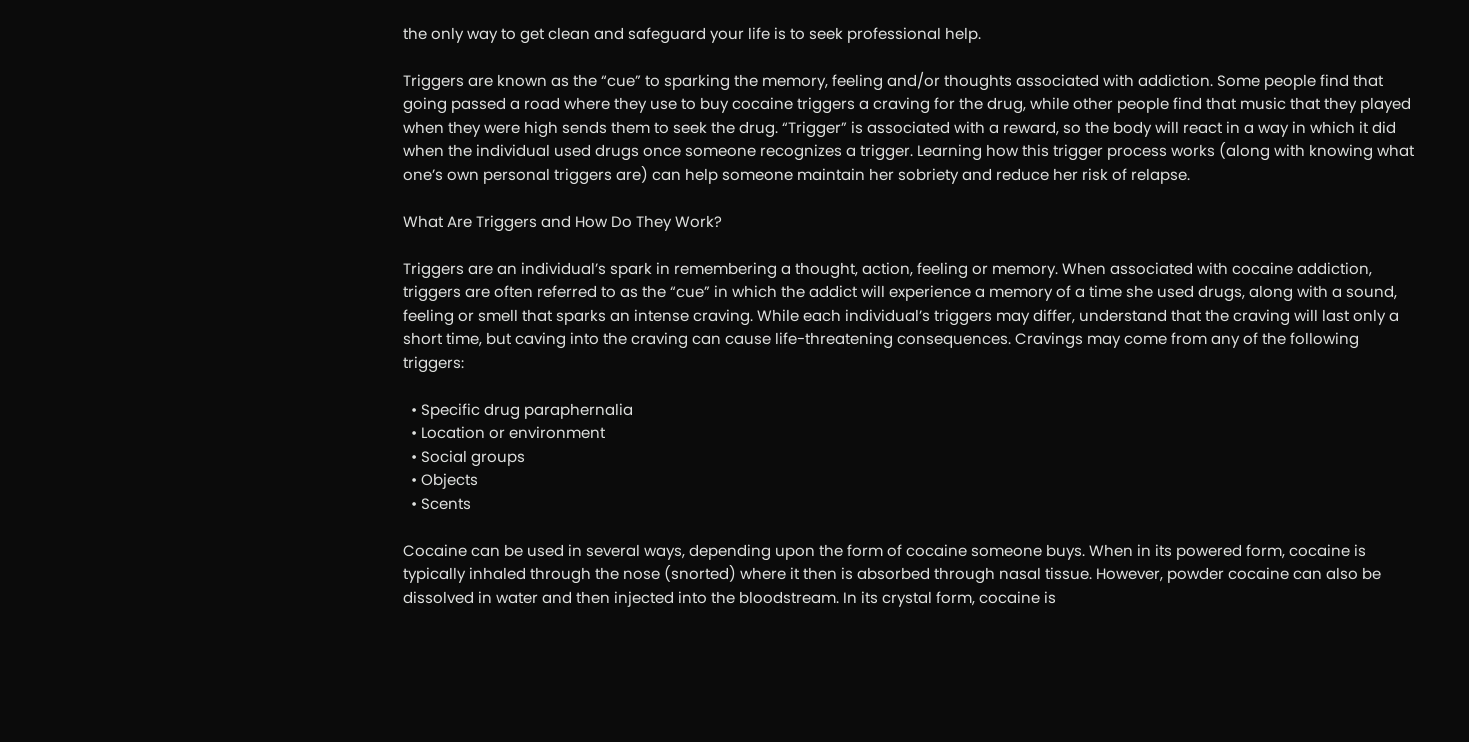the only way to get clean and safeguard your life is to seek professional help.

Triggers are known as the “cue” to sparking the memory, feeling and/or thoughts associated with addiction. Some people find that going passed a road where they use to buy cocaine triggers a craving for the drug, while other people find that music that they played when they were high sends them to seek the drug. “Trigger” is associated with a reward, so the body will react in a way in which it did when the individual used drugs once someone recognizes a trigger. Learning how this trigger process works (along with knowing what one’s own personal triggers are) can help someone maintain her sobriety and reduce her risk of relapse.

What Are Triggers and How Do They Work?

Triggers are an individual’s spark in remembering a thought, action, feeling or memory. When associated with cocaine addiction, triggers are often referred to as the “cue” in which the addict will experience a memory of a time she used drugs, along with a sound, feeling or smell that sparks an intense craving. While each individual’s triggers may differ, understand that the craving will last only a short time, but caving into the craving can cause life-threatening consequences. Cravings may come from any of the following triggers:

  • Specific drug paraphernalia
  • Location or environment
  • Social groups
  • Objects
  • Scents

Cocaine can be used in several ways, depending upon the form of cocaine someone buys. When in its powered form, cocaine is typically inhaled through the nose (snorted) where it then is absorbed through nasal tissue. However, powder cocaine can also be dissolved in water and then injected into the bloodstream. In its crystal form, cocaine is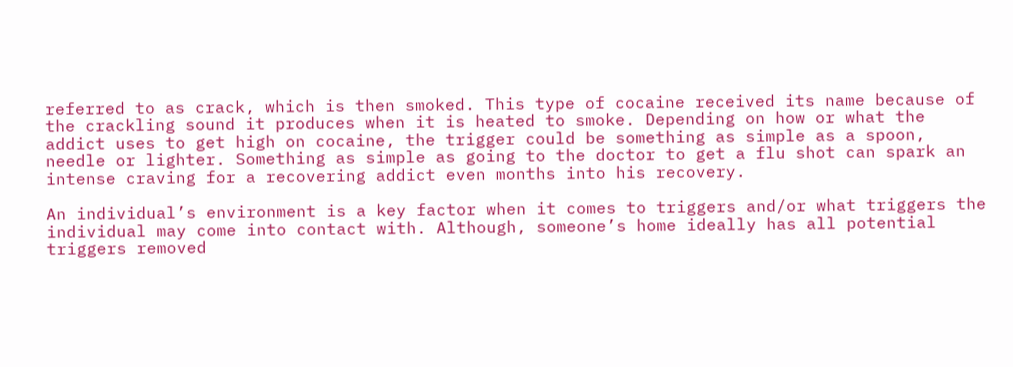referred to as crack, which is then smoked. This type of cocaine received its name because of the crackling sound it produces when it is heated to smoke. Depending on how or what the addict uses to get high on cocaine, the trigger could be something as simple as a spoon, needle or lighter. Something as simple as going to the doctor to get a flu shot can spark an intense craving for a recovering addict even months into his recovery.

An individual’s environment is a key factor when it comes to triggers and/or what triggers the individual may come into contact with. Although, someone’s home ideally has all potential triggers removed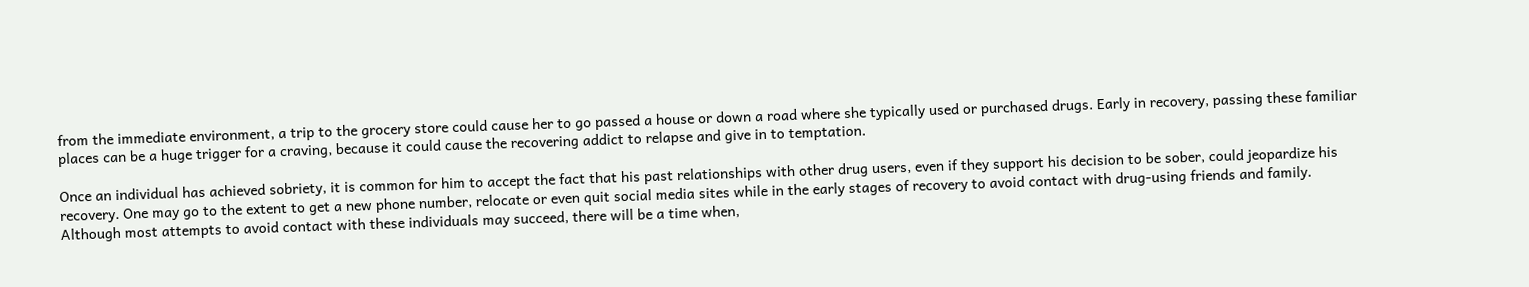from the immediate environment, a trip to the grocery store could cause her to go passed a house or down a road where she typically used or purchased drugs. Early in recovery, passing these familiar places can be a huge trigger for a craving, because it could cause the recovering addict to relapse and give in to temptation.

Once an individual has achieved sobriety, it is common for him to accept the fact that his past relationships with other drug users, even if they support his decision to be sober, could jeopardize his recovery. One may go to the extent to get a new phone number, relocate or even quit social media sites while in the early stages of recovery to avoid contact with drug-using friends and family. Although most attempts to avoid contact with these individuals may succeed, there will be a time when,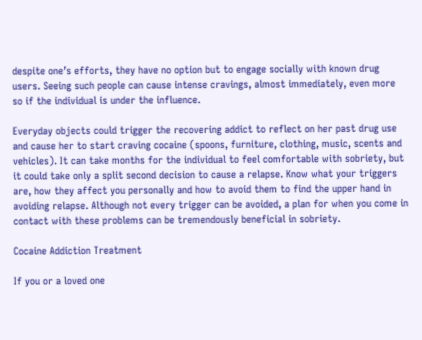despite one’s efforts, they have no option but to engage socially with known drug users. Seeing such people can cause intense cravings, almost immediately, even more so if the individual is under the influence.

Everyday objects could trigger the recovering addict to reflect on her past drug use and cause her to start craving cocaine (spoons, furniture, clothing, music, scents and vehicles). It can take months for the individual to feel comfortable with sobriety, but it could take only a split second decision to cause a relapse. Know what your triggers are, how they affect you personally and how to avoid them to find the upper hand in avoiding relapse. Although not every trigger can be avoided, a plan for when you come in contact with these problems can be tremendously beneficial in sobriety.

Cocaine Addiction Treatment

If you or a loved one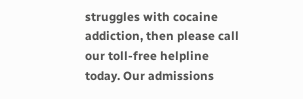struggles with cocaine addiction, then please call our toll-free helpline today. Our admissions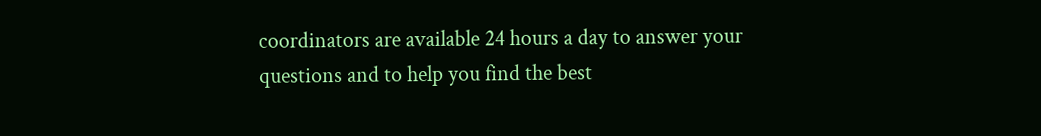coordinators are available 24 hours a day to answer your questions and to help you find the best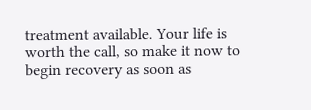treatment available. Your life is worth the call, so make it now to begin recovery as soon as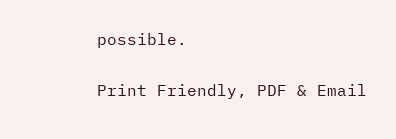possible.

Print Friendly, PDF & Email